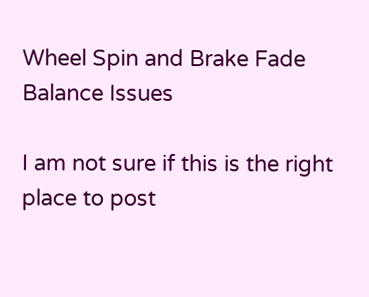Wheel Spin and Brake Fade Balance Issues

I am not sure if this is the right place to post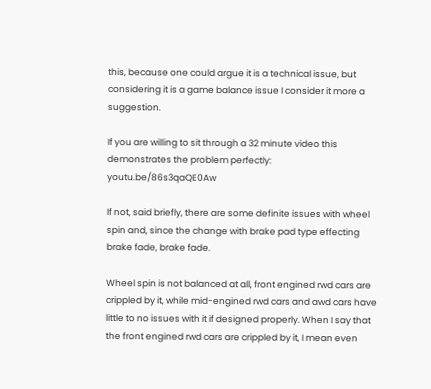this, because one could argue it is a technical issue, but considering it is a game balance issue I consider it more a suggestion.

If you are willing to sit through a 32 minute video this demonstrates the problem perfectly: youtu.be/86s3qaQE0Aw

If not, said briefly, there are some definite issues with wheel spin and, since the change with brake pad type effecting brake fade, brake fade.

Wheel spin is not balanced at all, front engined rwd cars are crippled by it, while mid-engined rwd cars and awd cars have little to no issues with it if designed properly. When I say that the front engined rwd cars are crippled by it, I mean even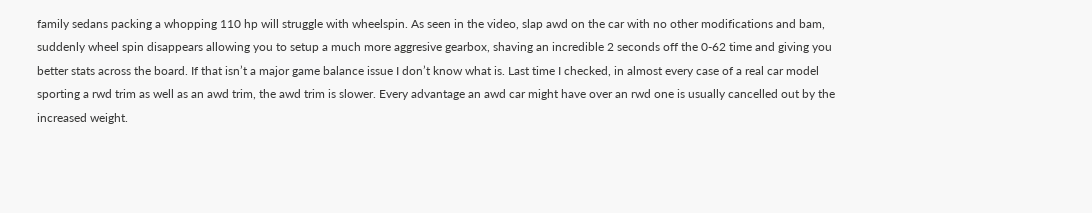family sedans packing a whopping 110 hp will struggle with wheelspin. As seen in the video, slap awd on the car with no other modifications and bam, suddenly wheel spin disappears allowing you to setup a much more aggresive gearbox, shaving an incredible 2 seconds off the 0-62 time and giving you better stats across the board. If that isn’t a major game balance issue I don’t know what is. Last time I checked, in almost every case of a real car model sporting a rwd trim as well as an awd trim, the awd trim is slower. Every advantage an awd car might have over an rwd one is usually cancelled out by the increased weight.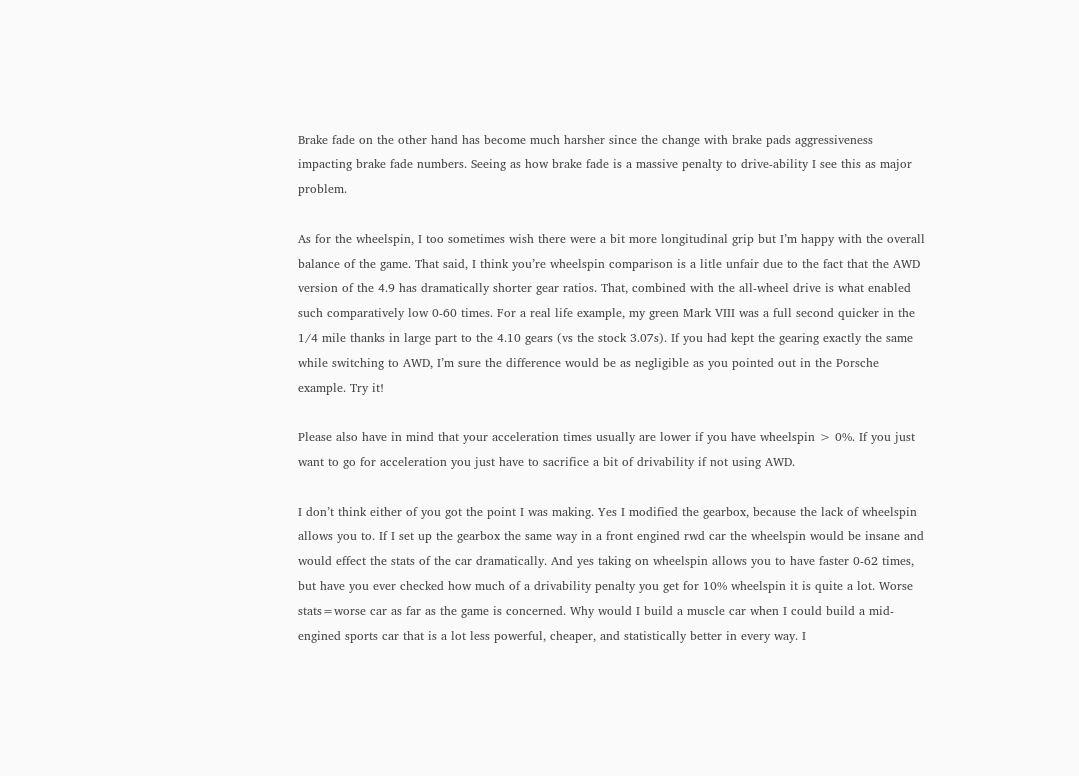Brake fade on the other hand has become much harsher since the change with brake pads aggressiveness impacting brake fade numbers. Seeing as how brake fade is a massive penalty to drive-ability I see this as major problem.

As for the wheelspin, I too sometimes wish there were a bit more longitudinal grip but I’m happy with the overall balance of the game. That said, I think you’re wheelspin comparison is a litle unfair due to the fact that the AWD version of the 4.9 has dramatically shorter gear ratios. That, combined with the all-wheel drive is what enabled such comparatively low 0-60 times. For a real life example, my green Mark VIII was a full second quicker in the 1/4 mile thanks in large part to the 4.10 gears (vs the stock 3.07s). If you had kept the gearing exactly the same while switching to AWD, I’m sure the difference would be as negligible as you pointed out in the Porsche example. Try it!

Please also have in mind that your acceleration times usually are lower if you have wheelspin > 0%. If you just want to go for acceleration you just have to sacrifice a bit of drivability if not using AWD.

I don’t think either of you got the point I was making. Yes I modified the gearbox, because the lack of wheelspin allows you to. If I set up the gearbox the same way in a front engined rwd car the wheelspin would be insane and would effect the stats of the car dramatically. And yes taking on wheelspin allows you to have faster 0-62 times, but have you ever checked how much of a drivability penalty you get for 10% wheelspin it is quite a lot. Worse stats=worse car as far as the game is concerned. Why would I build a muscle car when I could build a mid-engined sports car that is a lot less powerful, cheaper, and statistically better in every way. I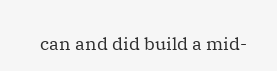can and did build a mid-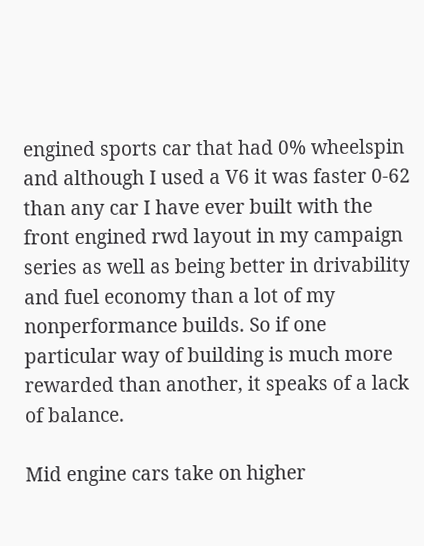engined sports car that had 0% wheelspin and although I used a V6 it was faster 0-62 than any car I have ever built with the front engined rwd layout in my campaign series as well as being better in drivability and fuel economy than a lot of my nonperformance builds. So if one particular way of building is much more rewarded than another, it speaks of a lack of balance.

Mid engine cars take on higher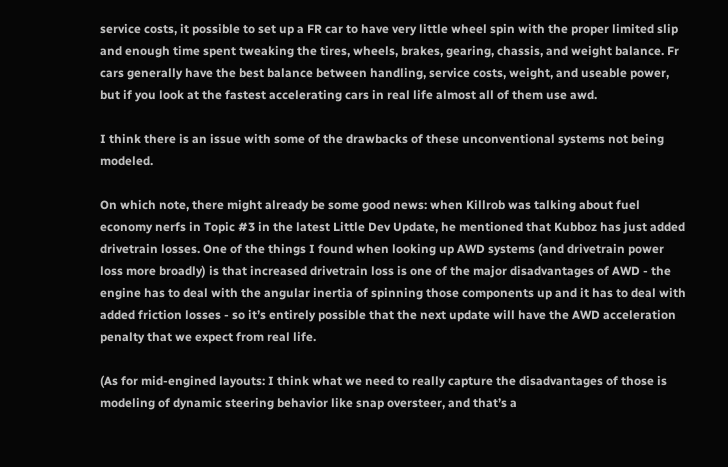service costs, it possible to set up a FR car to have very little wheel spin with the proper limited slip and enough time spent tweaking the tires, wheels, brakes, gearing, chassis, and weight balance. Fr cars generally have the best balance between handling, service costs, weight, and useable power, but if you look at the fastest accelerating cars in real life almost all of them use awd.

I think there is an issue with some of the drawbacks of these unconventional systems not being modeled.

On which note, there might already be some good news: when Killrob was talking about fuel economy nerfs in Topic #3 in the latest Little Dev Update, he mentioned that Kubboz has just added drivetrain losses. One of the things I found when looking up AWD systems (and drivetrain power loss more broadly) is that increased drivetrain loss is one of the major disadvantages of AWD - the engine has to deal with the angular inertia of spinning those components up and it has to deal with added friction losses - so it’s entirely possible that the next update will have the AWD acceleration penalty that we expect from real life.

(As for mid-engined layouts: I think what we need to really capture the disadvantages of those is modeling of dynamic steering behavior like snap oversteer, and that’s a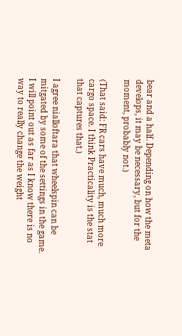bear and a half. Depending on how the meta develops, it may be necessary, but for the moment, probably not.)

(That said: FR cars have much, much more cargo space. I think Practicality is the stat that captures that.)

I agree nialloftara that wheelspin can be mitgated by some of the settings in the game. I will point out as far as I know there is no way to really change the weight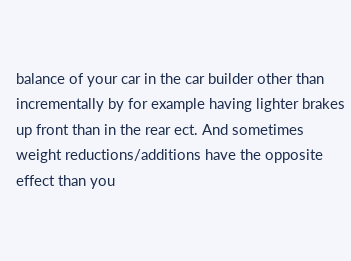balance of your car in the car builder other than incrementally by for example having lighter brakes up front than in the rear ect. And sometimes weight reductions/additions have the opposite effect than you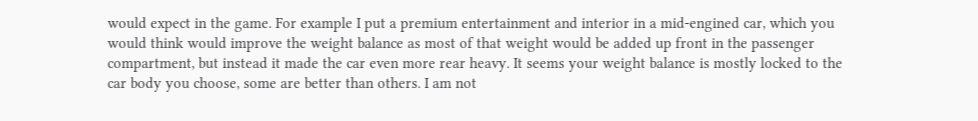would expect in the game. For example I put a premium entertainment and interior in a mid-engined car, which you would think would improve the weight balance as most of that weight would be added up front in the passenger compartment, but instead it made the car even more rear heavy. It seems your weight balance is mostly locked to the car body you choose, some are better than others. I am not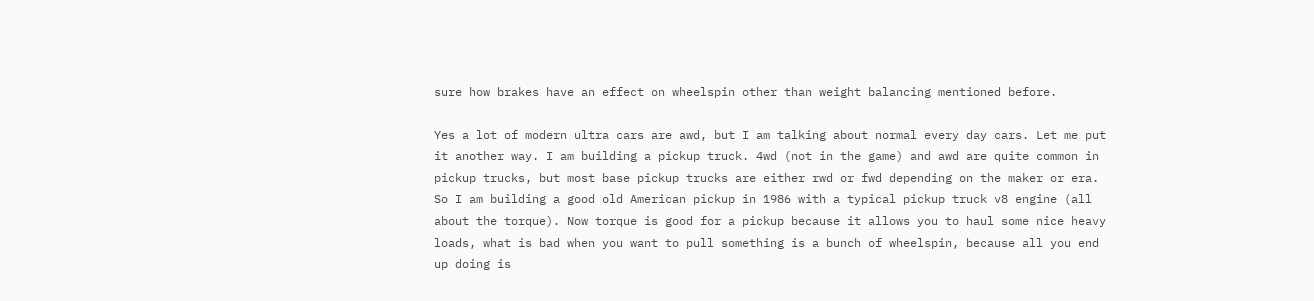sure how brakes have an effect on wheelspin other than weight balancing mentioned before.

Yes a lot of modern ultra cars are awd, but I am talking about normal every day cars. Let me put it another way. I am building a pickup truck. 4wd (not in the game) and awd are quite common in pickup trucks, but most base pickup trucks are either rwd or fwd depending on the maker or era. So I am building a good old American pickup in 1986 with a typical pickup truck v8 engine (all about the torque). Now torque is good for a pickup because it allows you to haul some nice heavy loads, what is bad when you want to pull something is a bunch of wheelspin, because all you end up doing is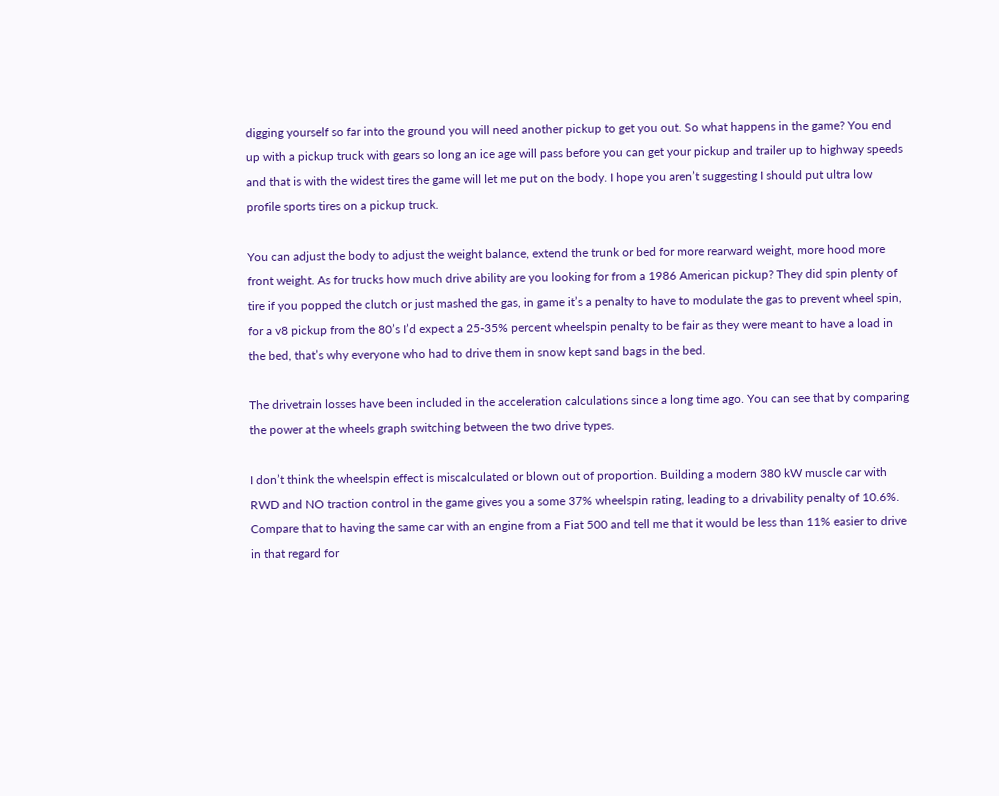digging yourself so far into the ground you will need another pickup to get you out. So what happens in the game? You end up with a pickup truck with gears so long an ice age will pass before you can get your pickup and trailer up to highway speeds and that is with the widest tires the game will let me put on the body. I hope you aren’t suggesting I should put ultra low profile sports tires on a pickup truck.

You can adjust the body to adjust the weight balance, extend the trunk or bed for more rearward weight, more hood more front weight. As for trucks how much drive ability are you looking for from a 1986 American pickup? They did spin plenty of tire if you popped the clutch or just mashed the gas, in game it’s a penalty to have to modulate the gas to prevent wheel spin, for a v8 pickup from the 80’s I’d expect a 25-35% percent wheelspin penalty to be fair as they were meant to have a load in the bed, that’s why everyone who had to drive them in snow kept sand bags in the bed.

The drivetrain losses have been included in the acceleration calculations since a long time ago. You can see that by comparing the power at the wheels graph switching between the two drive types.

I don’t think the wheelspin effect is miscalculated or blown out of proportion. Building a modern 380 kW muscle car with RWD and NO traction control in the game gives you a some 37% wheelspin rating, leading to a drivability penalty of 10.6%. Compare that to having the same car with an engine from a Fiat 500 and tell me that it would be less than 11% easier to drive in that regard for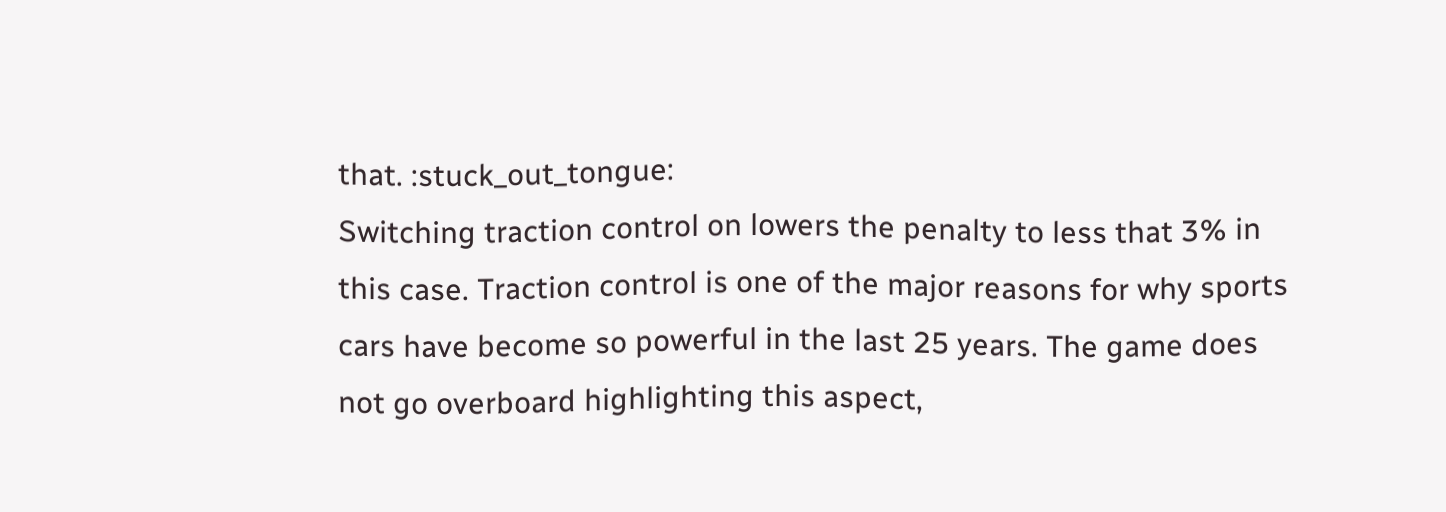that. :stuck_out_tongue:
Switching traction control on lowers the penalty to less that 3% in this case. Traction control is one of the major reasons for why sports cars have become so powerful in the last 25 years. The game does not go overboard highlighting this aspect,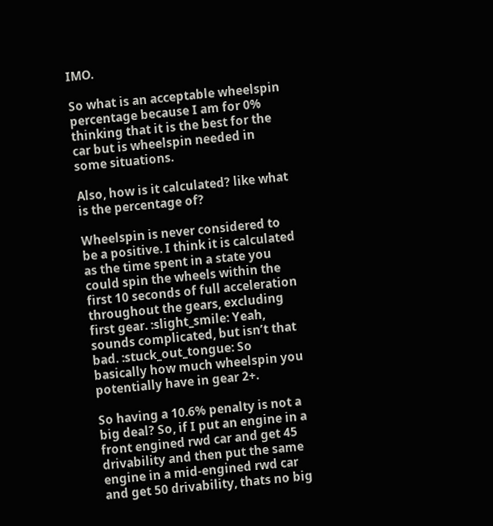IMO.

So what is an acceptable wheelspin percentage because I am for 0% thinking that it is the best for the car but is wheelspin needed in some situations.

Also, how is it calculated? like what is the percentage of?

Wheelspin is never considered to be a positive. I think it is calculated as the time spent in a state you could spin the wheels within the first 10 seconds of full acceleration throughout the gears, excluding first gear. :slight_smile: Yeah, sounds complicated, but isn’t that bad. :stuck_out_tongue: So basically how much wheelspin you potentially have in gear 2+.

So having a 10.6% penalty is not a big deal? So, if I put an engine in a front engined rwd car and get 45 drivability and then put the same engine in a mid-engined rwd car and get 50 drivability, thats no big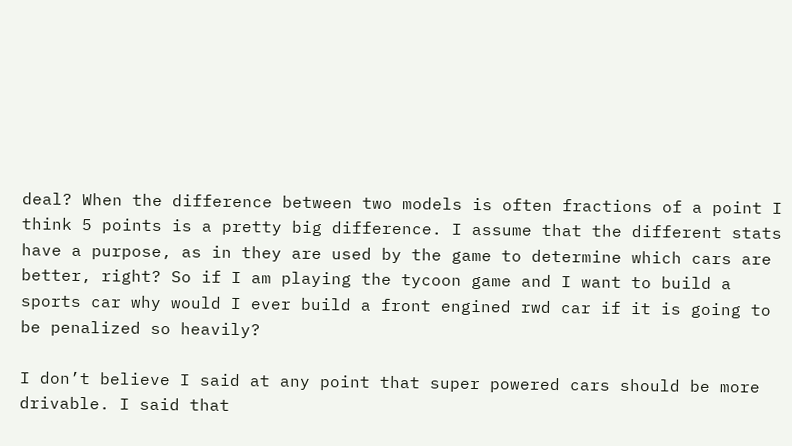deal? When the difference between two models is often fractions of a point I think 5 points is a pretty big difference. I assume that the different stats have a purpose, as in they are used by the game to determine which cars are better, right? So if I am playing the tycoon game and I want to build a sports car why would I ever build a front engined rwd car if it is going to be penalized so heavily?

I don’t believe I said at any point that super powered cars should be more drivable. I said that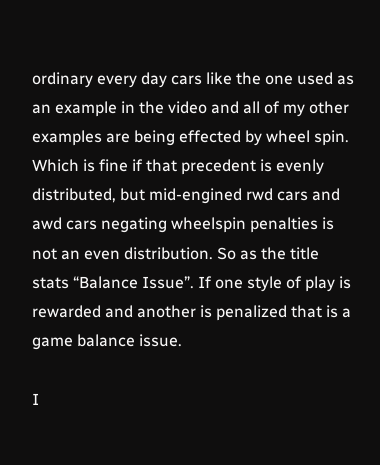ordinary every day cars like the one used as an example in the video and all of my other examples are being effected by wheel spin. Which is fine if that precedent is evenly distributed, but mid-engined rwd cars and awd cars negating wheelspin penalties is not an even distribution. So as the title stats “Balance Issue”. If one style of play is rewarded and another is penalized that is a game balance issue.

I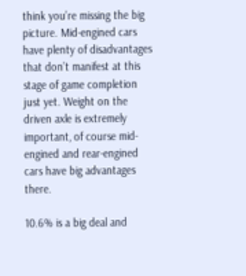think you’re missing the big picture. Mid-engined cars have plenty of disadvantages that don’t manifest at this stage of game completion just yet. Weight on the driven axle is extremely important, of course mid-engined and rear-engined cars have big advantages there.

10.6% is a big deal and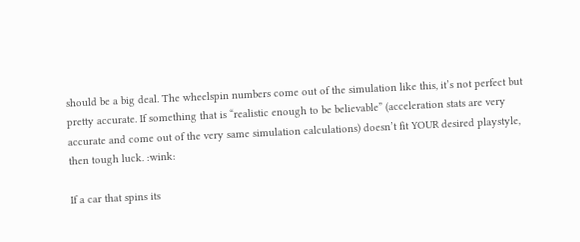should be a big deal. The wheelspin numbers come out of the simulation like this, it’s not perfect but pretty accurate. If something that is “realistic enough to be believable” (acceleration stats are very accurate and come out of the very same simulation calculations) doesn’t fit YOUR desired playstyle, then tough luck. :wink:

If a car that spins its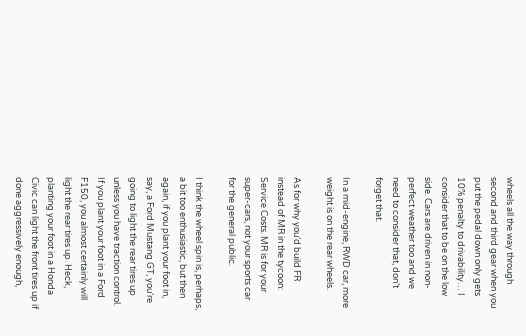wheels all the way through second and third gear when you put the pedal down only gets 10% penalty to drivability… I consider that to be on the low side. Cars are driven in non-perfect weather too and we need to consider that, don’t forget that.

In a mid-engine, RWD car, more weight is on the rear wheels.

As for why you’d build FR instead of MR in the tycoon: Service Costs. MR is for your super-cars, not your sports car for the general public.

I think the wheel spin is, perhaps, a bit too enthusiastic, but then again, if you plant your foot in, say, a Ford Mustang GT, you’re going to light the rear tires up unless you have traction control. If you plant your foot in a Ford F150, you almost certainly will light the rear tires up. Heck, planting your foot in a Honda Civic can light the front tires up if done aggressively enough,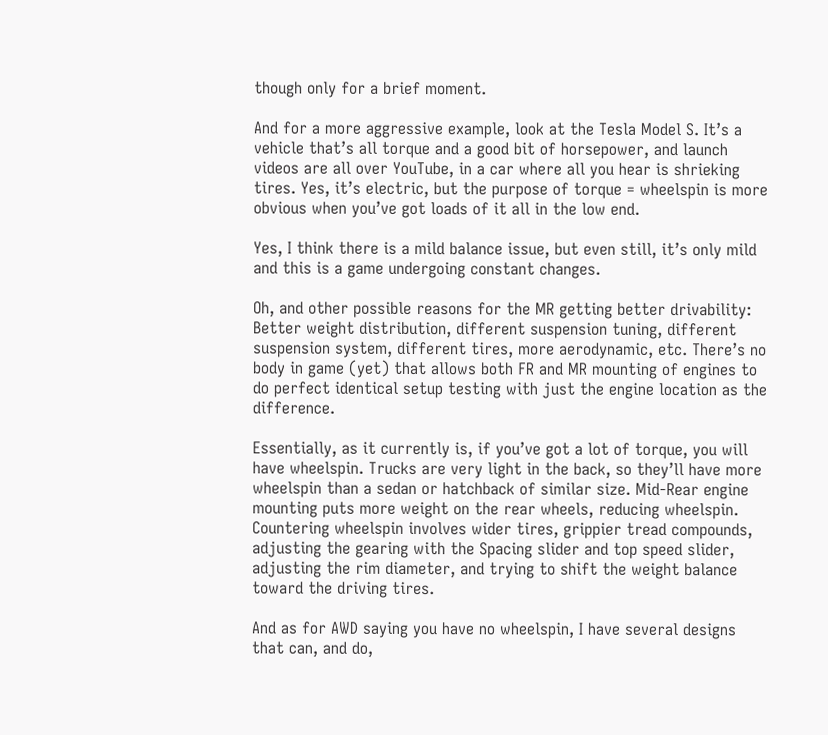though only for a brief moment.

And for a more aggressive example, look at the Tesla Model S. It’s a vehicle that’s all torque and a good bit of horsepower, and launch videos are all over YouTube, in a car where all you hear is shrieking tires. Yes, it’s electric, but the purpose of torque = wheelspin is more obvious when you’ve got loads of it all in the low end.

Yes, I think there is a mild balance issue, but even still, it’s only mild and this is a game undergoing constant changes.

Oh, and other possible reasons for the MR getting better drivability: Better weight distribution, different suspension tuning, different suspension system, different tires, more aerodynamic, etc. There’s no body in game (yet) that allows both FR and MR mounting of engines to do perfect identical setup testing with just the engine location as the difference.

Essentially, as it currently is, if you’ve got a lot of torque, you will have wheelspin. Trucks are very light in the back, so they’ll have more wheelspin than a sedan or hatchback of similar size. Mid-Rear engine mounting puts more weight on the rear wheels, reducing wheelspin. Countering wheelspin involves wider tires, grippier tread compounds, adjusting the gearing with the Spacing slider and top speed slider, adjusting the rim diameter, and trying to shift the weight balance toward the driving tires.

And as for AWD saying you have no wheelspin, I have several designs that can, and do,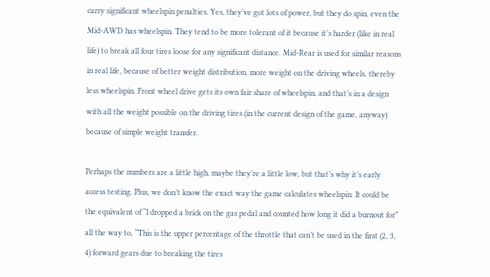carry significant wheelspin penalties. Yes, they’ve got lots of power, but they do spin, even the Mid-AWD has wheelspin. They tend to be more tolerant of it because it’s harder (like in real life) to break all four tires loose for any significant distance. Mid-Rear is used for similar reasons in real life, because of better weight distribution, more weight on the driving wheels, thereby less wheelspin. Front wheel drive gets its own fair share of wheelspin, and that’s in a design with all the weight possible on the driving tires (in the current design of the game, anyway) because of simple weight transfer.

Perhaps the numbers are a little high, maybe they’re a little low, but that’s why it’s early access testing. Plus, we don’t know the exact way the game calculates wheelspin. It could be the equivalent of “I dropped a brick on the gas pedal and counted how long it did a burnout for” all the way to, “This is the upper percentage of the throttle that can’t be used in the first (2, 3, 4) forward gears due to breaking the tires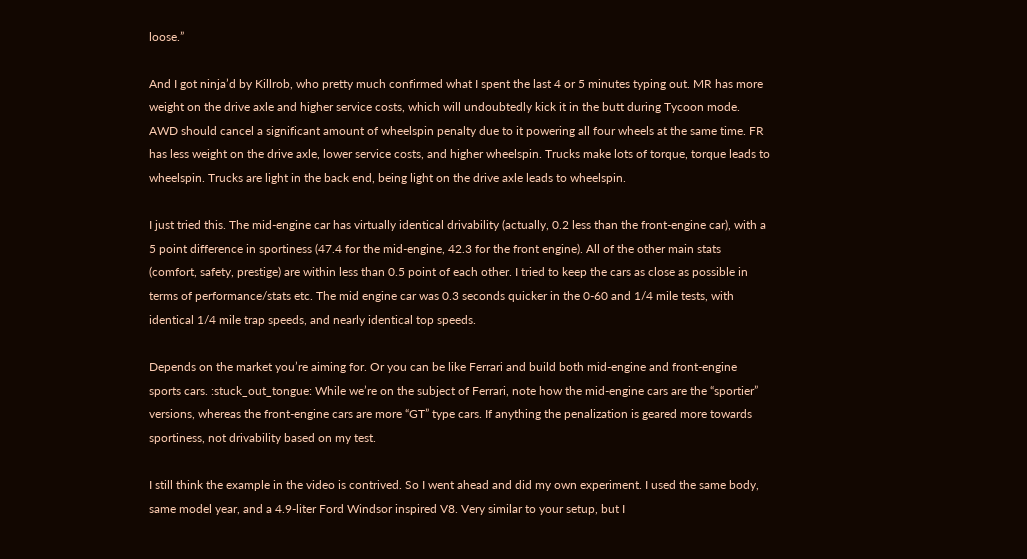loose.”

And I got ninja’d by Killrob, who pretty much confirmed what I spent the last 4 or 5 minutes typing out. MR has more weight on the drive axle and higher service costs, which will undoubtedly kick it in the butt during Tycoon mode. AWD should cancel a significant amount of wheelspin penalty due to it powering all four wheels at the same time. FR has less weight on the drive axle, lower service costs, and higher wheelspin. Trucks make lots of torque, torque leads to wheelspin. Trucks are light in the back end, being light on the drive axle leads to wheelspin.

I just tried this. The mid-engine car has virtually identical drivability (actually, 0.2 less than the front-engine car), with a 5 point difference in sportiness (47.4 for the mid-engine, 42.3 for the front engine). All of the other main stats (comfort, safety, prestige) are within less than 0.5 point of each other. I tried to keep the cars as close as possible in terms of performance/stats etc. The mid engine car was 0.3 seconds quicker in the 0-60 and 1/4 mile tests, with identical 1/4 mile trap speeds, and nearly identical top speeds.

Depends on the market you’re aiming for. Or you can be like Ferrari and build both mid-engine and front-engine sports cars. :stuck_out_tongue: While we’re on the subject of Ferrari, note how the mid-engine cars are the “sportier” versions, whereas the front-engine cars are more “GT” type cars. If anything the penalization is geared more towards sportiness, not drivability based on my test.

I still think the example in the video is contrived. So I went ahead and did my own experiment. I used the same body, same model year, and a 4.9-liter Ford Windsor inspired V8. Very similar to your setup, but I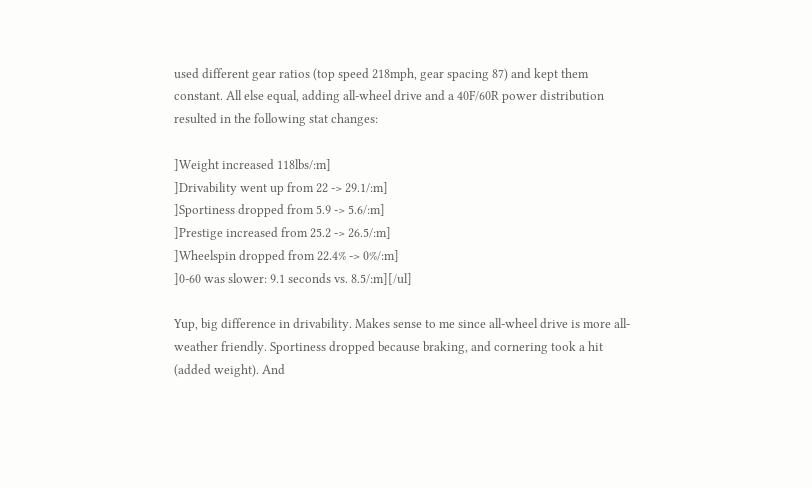used different gear ratios (top speed 218mph, gear spacing 87) and kept them constant. All else equal, adding all-wheel drive and a 40F/60R power distribution resulted in the following stat changes:

]Weight increased 118lbs/:m]
]Drivability went up from 22 -> 29.1/:m]
]Sportiness dropped from 5.9 -> 5.6/:m]
]Prestige increased from 25.2 -> 26.5/:m]
]Wheelspin dropped from 22.4% -> 0%/:m]
]0-60 was slower: 9.1 seconds vs. 8.5/:m][/ul]

Yup, big difference in drivability. Makes sense to me since all-wheel drive is more all-weather friendly. Sportiness dropped because braking, and cornering took a hit (added weight). And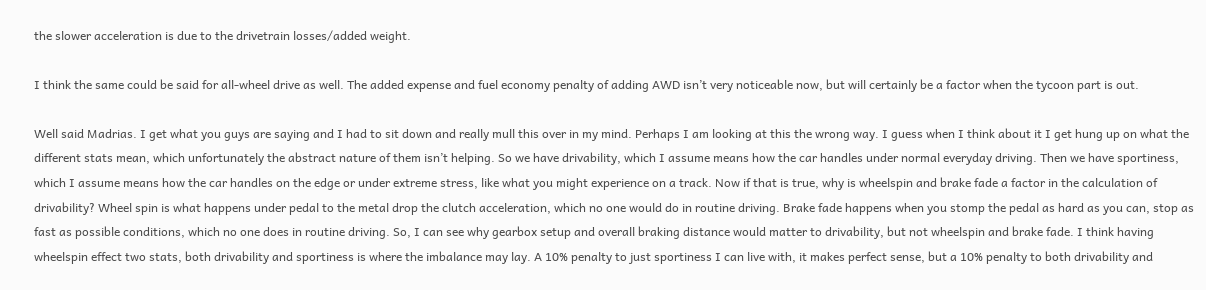the slower acceleration is due to the drivetrain losses/added weight.

I think the same could be said for all-wheel drive as well. The added expense and fuel economy penalty of adding AWD isn’t very noticeable now, but will certainly be a factor when the tycoon part is out.

Well said Madrias. I get what you guys are saying and I had to sit down and really mull this over in my mind. Perhaps I am looking at this the wrong way. I guess when I think about it I get hung up on what the different stats mean, which unfortunately the abstract nature of them isn’t helping. So we have drivability, which I assume means how the car handles under normal everyday driving. Then we have sportiness, which I assume means how the car handles on the edge or under extreme stress, like what you might experience on a track. Now if that is true, why is wheelspin and brake fade a factor in the calculation of drivability? Wheel spin is what happens under pedal to the metal drop the clutch acceleration, which no one would do in routine driving. Brake fade happens when you stomp the pedal as hard as you can, stop as fast as possible conditions, which no one does in routine driving. So, I can see why gearbox setup and overall braking distance would matter to drivability, but not wheelspin and brake fade. I think having wheelspin effect two stats, both drivability and sportiness is where the imbalance may lay. A 10% penalty to just sportiness I can live with, it makes perfect sense, but a 10% penalty to both drivability and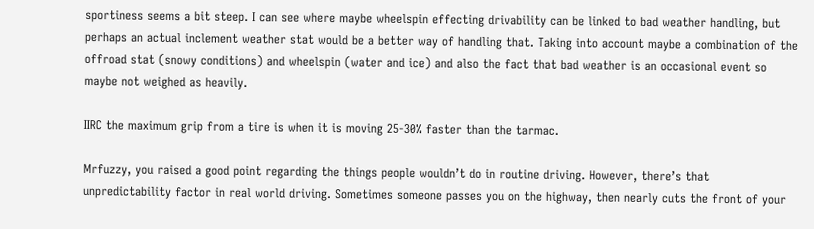sportiness seems a bit steep. I can see where maybe wheelspin effecting drivability can be linked to bad weather handling, but perhaps an actual inclement weather stat would be a better way of handling that. Taking into account maybe a combination of the offroad stat (snowy conditions) and wheelspin (water and ice) and also the fact that bad weather is an occasional event so maybe not weighed as heavily.

IIRC the maximum grip from a tire is when it is moving 25-30% faster than the tarmac.

Mrfuzzy, you raised a good point regarding the things people wouldn’t do in routine driving. However, there’s that unpredictability factor in real world driving. Sometimes someone passes you on the highway, then nearly cuts the front of your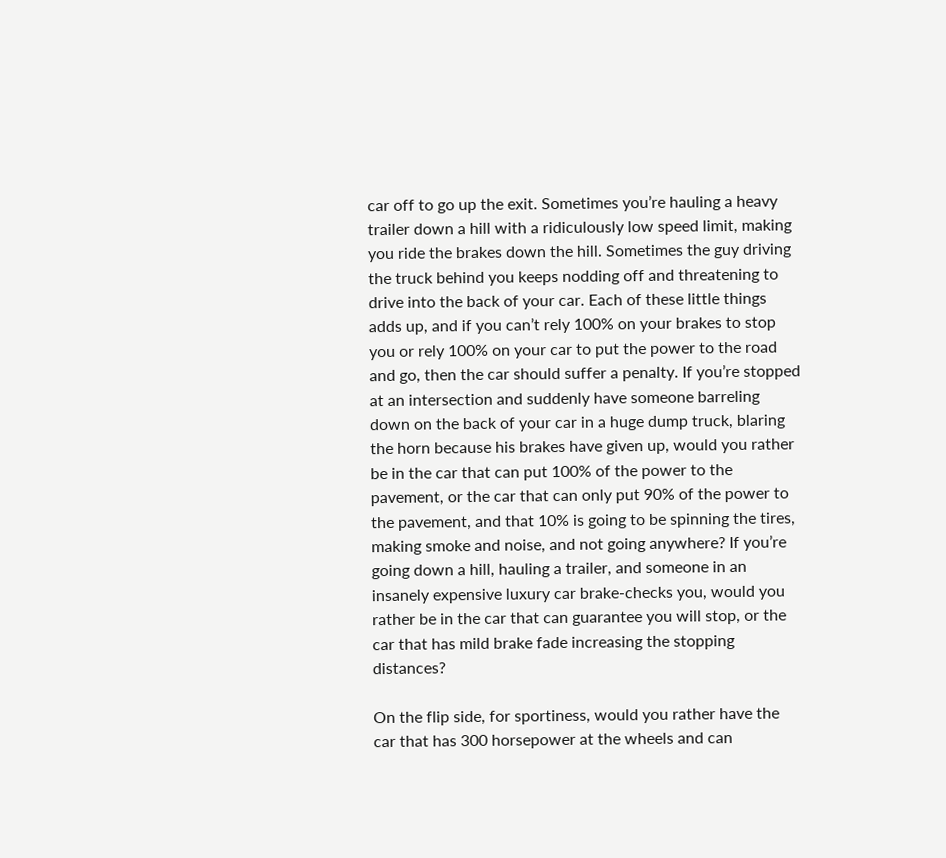car off to go up the exit. Sometimes you’re hauling a heavy trailer down a hill with a ridiculously low speed limit, making you ride the brakes down the hill. Sometimes the guy driving the truck behind you keeps nodding off and threatening to drive into the back of your car. Each of these little things adds up, and if you can’t rely 100% on your brakes to stop you or rely 100% on your car to put the power to the road and go, then the car should suffer a penalty. If you’re stopped at an intersection and suddenly have someone barreling down on the back of your car in a huge dump truck, blaring the horn because his brakes have given up, would you rather be in the car that can put 100% of the power to the pavement, or the car that can only put 90% of the power to the pavement, and that 10% is going to be spinning the tires, making smoke and noise, and not going anywhere? If you’re going down a hill, hauling a trailer, and someone in an insanely expensive luxury car brake-checks you, would you rather be in the car that can guarantee you will stop, or the car that has mild brake fade increasing the stopping distances?

On the flip side, for sportiness, would you rather have the car that has 300 horsepower at the wheels and can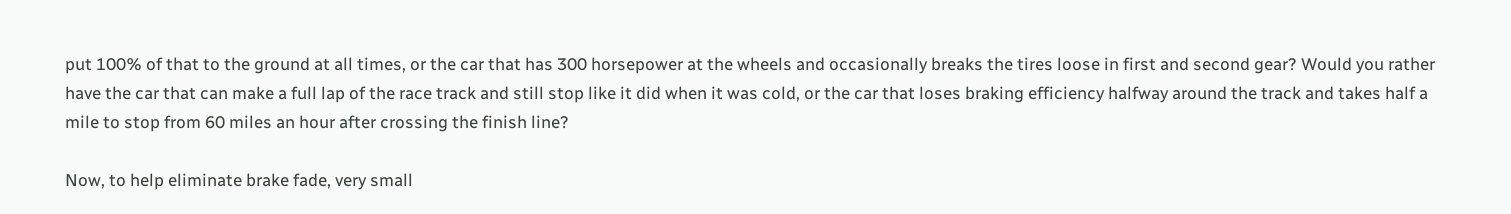put 100% of that to the ground at all times, or the car that has 300 horsepower at the wheels and occasionally breaks the tires loose in first and second gear? Would you rather have the car that can make a full lap of the race track and still stop like it did when it was cold, or the car that loses braking efficiency halfway around the track and takes half a mile to stop from 60 miles an hour after crossing the finish line?

Now, to help eliminate brake fade, very small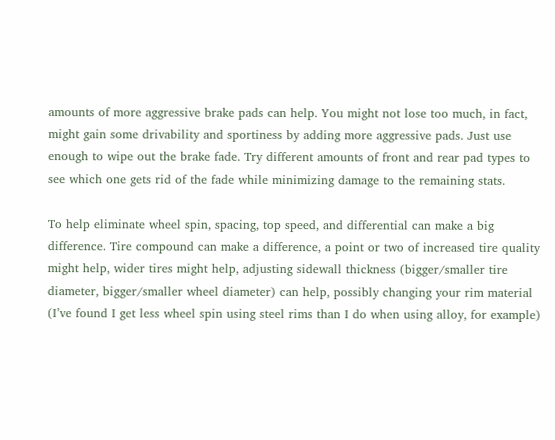amounts of more aggressive brake pads can help. You might not lose too much, in fact, might gain some drivability and sportiness by adding more aggressive pads. Just use enough to wipe out the brake fade. Try different amounts of front and rear pad types to see which one gets rid of the fade while minimizing damage to the remaining stats.

To help eliminate wheel spin, spacing, top speed, and differential can make a big difference. Tire compound can make a difference, a point or two of increased tire quality might help, wider tires might help, adjusting sidewall thickness (bigger/smaller tire diameter, bigger/smaller wheel diameter) can help, possibly changing your rim material (I’ve found I get less wheel spin using steel rims than I do when using alloy, for example)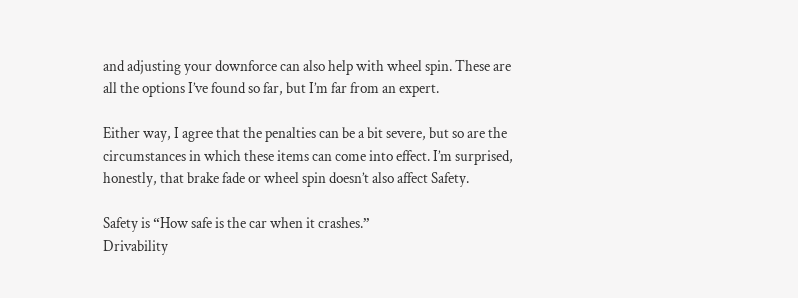and adjusting your downforce can also help with wheel spin. These are all the options I’ve found so far, but I’m far from an expert.

Either way, I agree that the penalties can be a bit severe, but so are the circumstances in which these items can come into effect. I’m surprised, honestly, that brake fade or wheel spin doesn’t also affect Safety.

Safety is “How safe is the car when it crashes.”
Drivability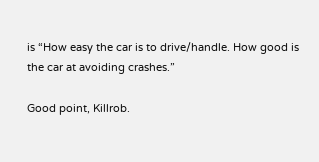is “How easy the car is to drive/handle. How good is the car at avoiding crashes.”

Good point, Killrob.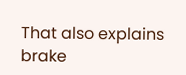That also explains brake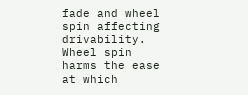fade and wheel spin affecting drivability. Wheel spin harms the ease at which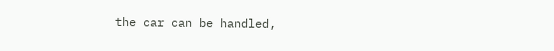the car can be handled,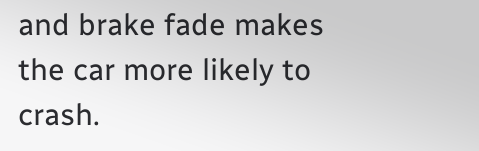and brake fade makes the car more likely to crash.